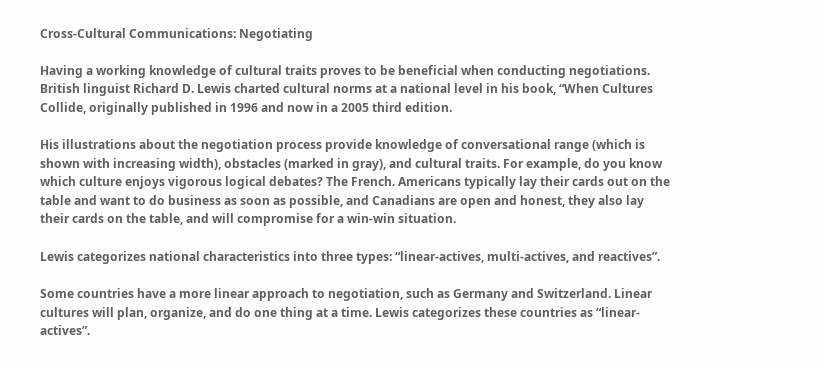Cross-Cultural Communications: Negotiating

Having a working knowledge of cultural traits proves to be beneficial when conducting negotiations. British linguist Richard D. Lewis charted cultural norms at a national level in his book, “When Cultures Collide, originally published in 1996 and now in a 2005 third edition.

His illustrations about the negotiation process provide knowledge of conversational range (which is shown with increasing width), obstacles (marked in gray), and cultural traits. For example, do you know which culture enjoys vigorous logical debates? The French. Americans typically lay their cards out on the table and want to do business as soon as possible, and Canadians are open and honest, they also lay their cards on the table, and will compromise for a win-win situation.

Lewis categorizes national characteristics into three types: “linear-actives, multi-actives, and reactives”.

Some countries have a more linear approach to negotiation, such as Germany and Switzerland. Linear cultures will plan, organize, and do one thing at a time. Lewis categorizes these countries as “linear-actives”.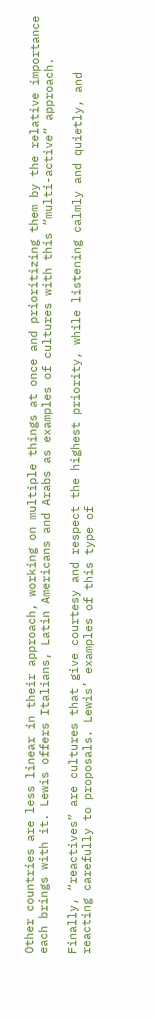Other countries are less linear in their approach, working on multiple things at once and prioritizing them by the relative importance each brings with it. Lewis offers Italians, Latin Americans and Arabs as examples of cultures with this “multi-active” approach.

Finally, “reactives” are cultures that give courtesy and respect the highest priority, while listening calmly and quietly, and reacting carefully to proposals. Lewis’ examples of this type of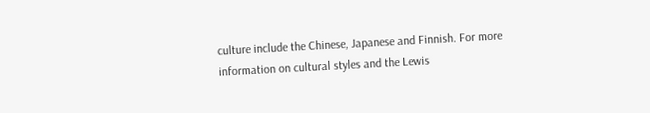culture include the Chinese, Japanese and Finnish. For more information on cultural styles and the Lewis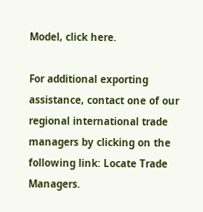Model, click here.

For additional exporting assistance, contact one of our regional international trade managers by clicking on the following link: Locate Trade Managers.